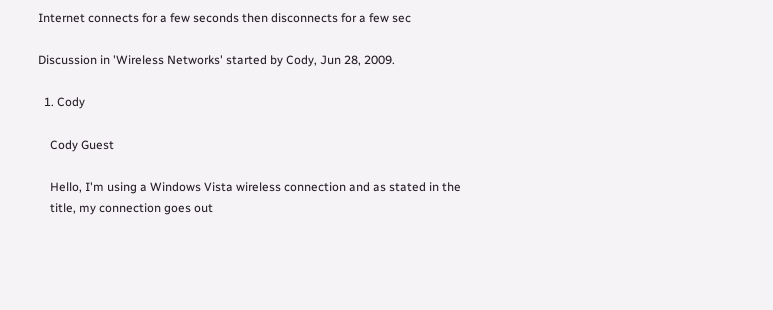Internet connects for a few seconds then disconnects for a few sec

Discussion in 'Wireless Networks' started by Cody, Jun 28, 2009.

  1. Cody

    Cody Guest

    Hello, I'm using a Windows Vista wireless connection and as stated in the
    title, my connection goes out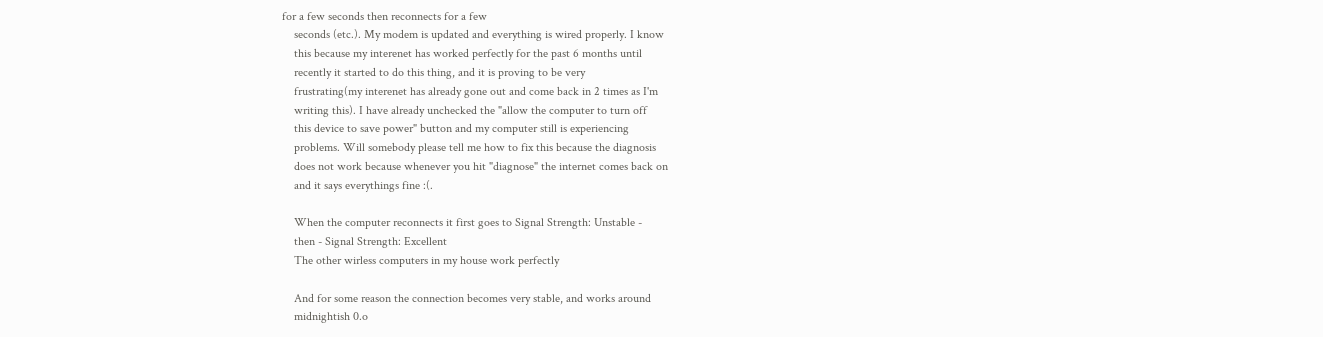for a few seconds then reconnects for a few
    seconds (etc.). My modem is updated and everything is wired properly. I know
    this because my interenet has worked perfectly for the past 6 months until
    recently it started to do this thing, and it is proving to be very
    frustrating(my interenet has already gone out and come back in 2 times as I'm
    writing this). I have already unchecked the "allow the computer to turn off
    this device to save power" button and my computer still is experiencing
    problems. Will somebody please tell me how to fix this because the diagnosis
    does not work because whenever you hit "diagnose" the internet comes back on
    and it says everythings fine :(.

    When the computer reconnects it first goes to Signal Strength: Unstable -
    then - Signal Strength: Excellent
    The other wirless computers in my house work perfectly

    And for some reason the connection becomes very stable, and works around
    midnightish 0.o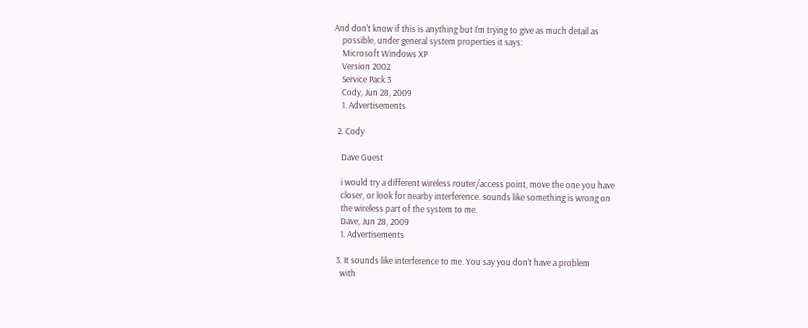And don't know if this is anything but I'm trying to give as much detail as
    possible, under general system properties it says:
    Microsoft Windows XP
    Version 2002
    Service Pack 3
    Cody, Jun 28, 2009
    1. Advertisements

  2. Cody

    Dave Guest

    i would try a different wireless router/access point, move the one you have
    closer, or look for nearby interference. sounds like something is wrong on
    the wireless part of the system to me.
    Dave, Jun 28, 2009
    1. Advertisements

  3. It sounds like interference to me. You say you don't have a problem
    with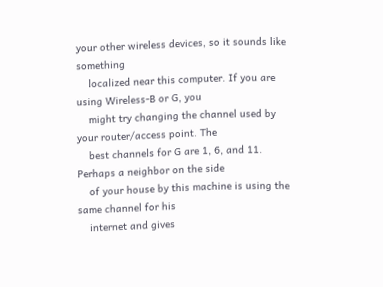your other wireless devices, so it sounds like something
    localized near this computer. If you are using Wireless-B or G, you
    might try changing the channel used by your router/access point. The
    best channels for G are 1, 6, and 11. Perhaps a neighbor on the side
    of your house by this machine is using the same channel for his
    internet and gives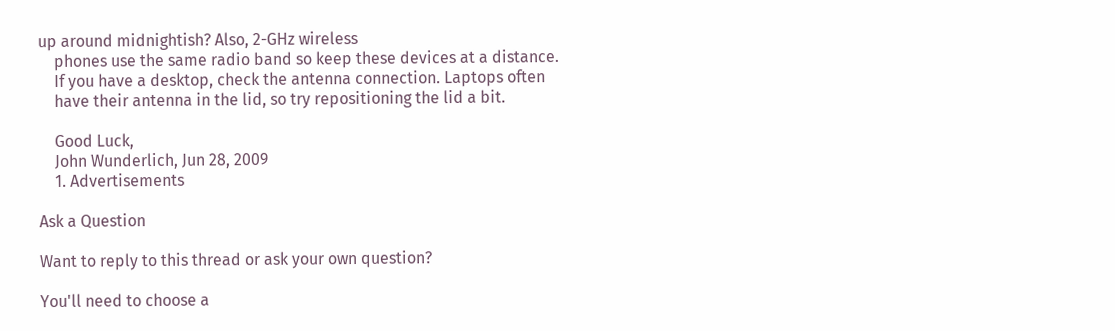up around midnightish? Also, 2-GHz wireless
    phones use the same radio band so keep these devices at a distance.
    If you have a desktop, check the antenna connection. Laptops often
    have their antenna in the lid, so try repositioning the lid a bit.

    Good Luck,
    John Wunderlich, Jun 28, 2009
    1. Advertisements

Ask a Question

Want to reply to this thread or ask your own question?

You'll need to choose a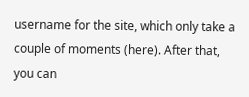username for the site, which only take a couple of moments (here). After that, you can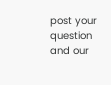post your question and our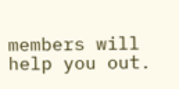members will help you out.